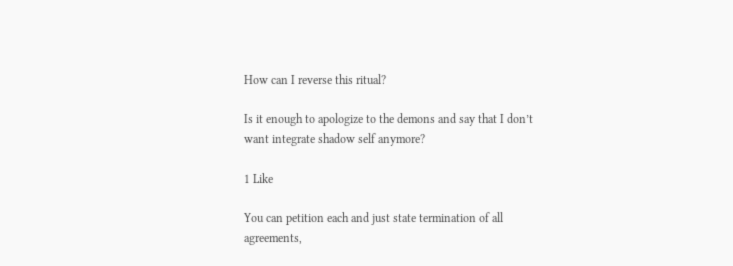How can I reverse this ritual?

Is it enough to apologize to the demons and say that I don’t want integrate shadow self anymore?

1 Like

You can petition each and just state termination of all agreements,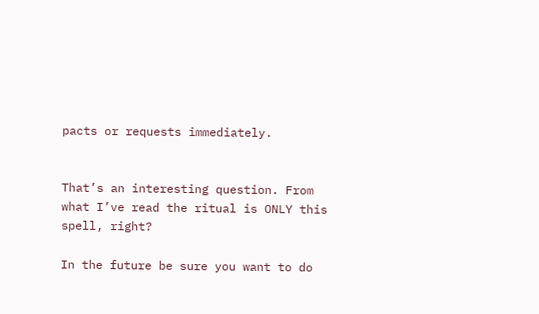pacts or requests immediately.


That’s an interesting question. From what I’ve read the ritual is ONLY this spell, right?

In the future be sure you want to do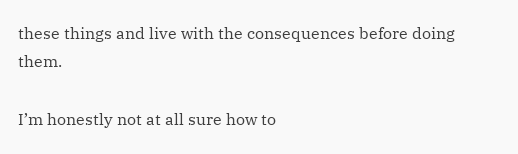these things and live with the consequences before doing them.

I’m honestly not at all sure how to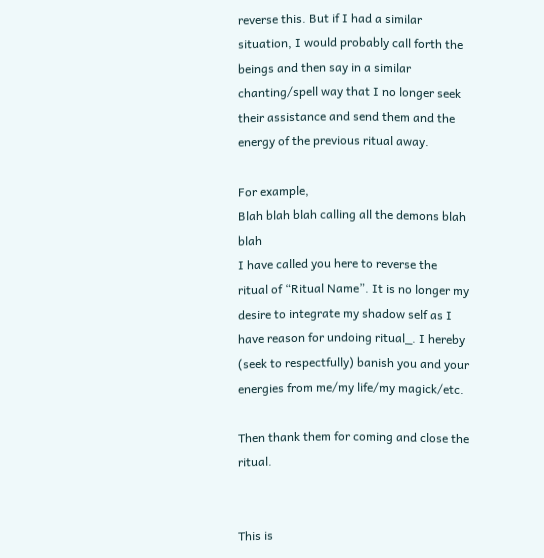reverse this. But if I had a similar situation, I would probably call forth the beings and then say in a similar chanting/spell way that I no longer seek their assistance and send them and the energy of the previous ritual away.

For example,
Blah blah blah calling all the demons blah blah
I have called you here to reverse the ritual of “Ritual Name”. It is no longer my desire to integrate my shadow self as I have reason for undoing ritual_. I hereby (seek to respectfully) banish you and your energies from me/my life/my magick/etc.

Then thank them for coming and close the ritual.


This is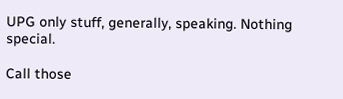UPG only stuff, generally, speaking. Nothing special.

Call those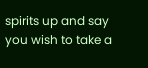spirits up and say you wish to take a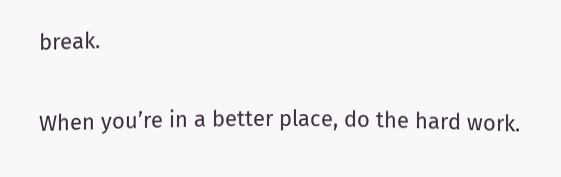break.

When you’re in a better place, do the hard work.